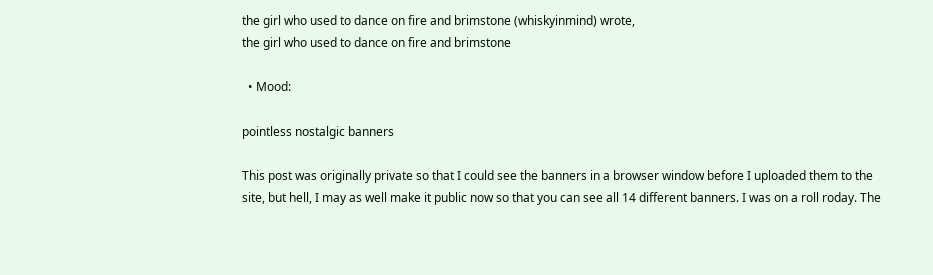the girl who used to dance on fire and brimstone (whiskyinmind) wrote,
the girl who used to dance on fire and brimstone

  • Mood:

pointless nostalgic banners

This post was originally private so that I could see the banners in a browser window before I uploaded them to the site, but hell, I may as well make it public now so that you can see all 14 different banners. I was on a roll roday. The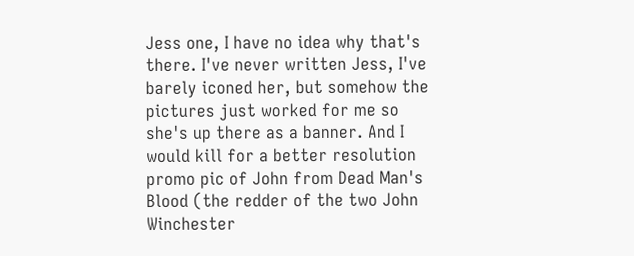Jess one, I have no idea why that's there. I've never written Jess, I've barely iconed her, but somehow the pictures just worked for me so she's up there as a banner. And I would kill for a better resolution promo pic of John from Dead Man's Blood (the redder of the two John Winchester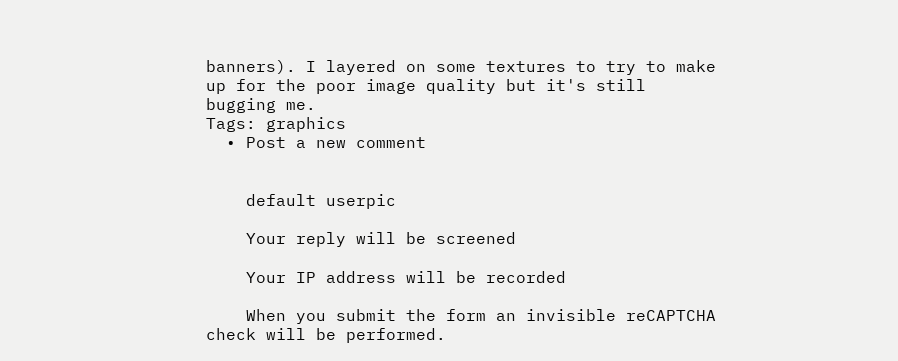banners). I layered on some textures to try to make up for the poor image quality but it's still bugging me.
Tags: graphics
  • Post a new comment


    default userpic

    Your reply will be screened

    Your IP address will be recorded

    When you submit the form an invisible reCAPTCHA check will be performed.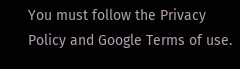You must follow the Privacy Policy and Google Terms of use.